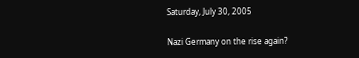Saturday, July 30, 2005

Nazi Germany on the rise again?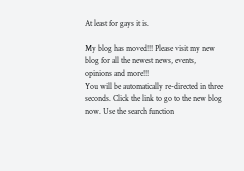At least for gays it is.

My blog has moved!!! Please visit my new blog for all the newest news, events, opinions and more!!!
You will be automatically re-directed in three seconds. Click the link to go to the new blog now. Use the search function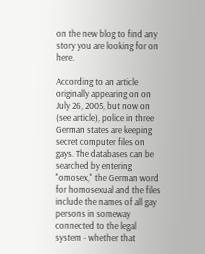on the new blog to find any story you are looking for on here.

According to an article originally appearing on on July 26, 2005, but now on (see article), police in three German states are keeping secret computer files on gays. The databases can be searched by entering "omosex," the German word for homosexual and the files include the names of all gay persons in someway connected to the legal system - whether that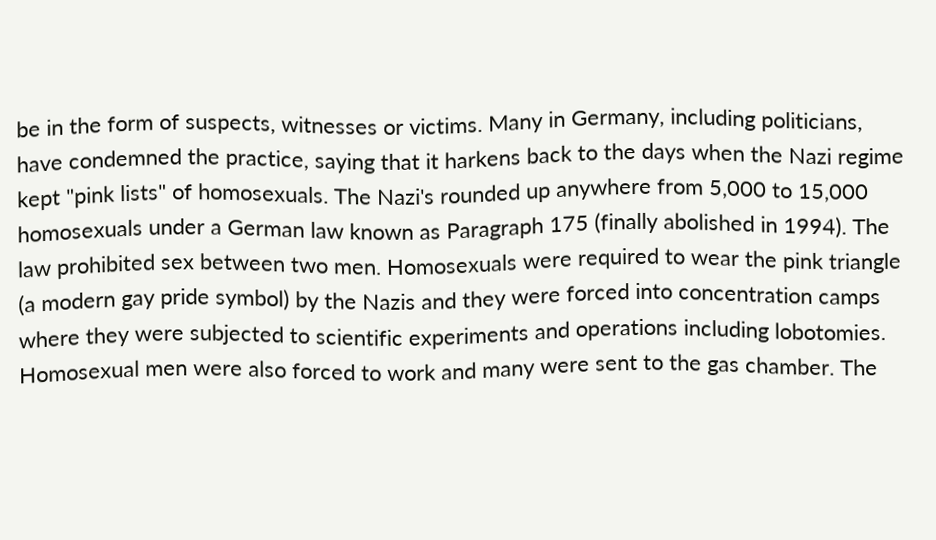be in the form of suspects, witnesses or victims. Many in Germany, including politicians, have condemned the practice, saying that it harkens back to the days when the Nazi regime kept "pink lists" of homosexuals. The Nazi's rounded up anywhere from 5,000 to 15,000 homosexuals under a German law known as Paragraph 175 (finally abolished in 1994). The law prohibited sex between two men. Homosexuals were required to wear the pink triangle (a modern gay pride symbol) by the Nazis and they were forced into concentration camps where they were subjected to scientific experiments and operations including lobotomies. Homosexual men were also forced to work and many were sent to the gas chamber. The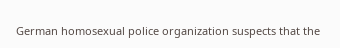German homosexual police organization suspects that the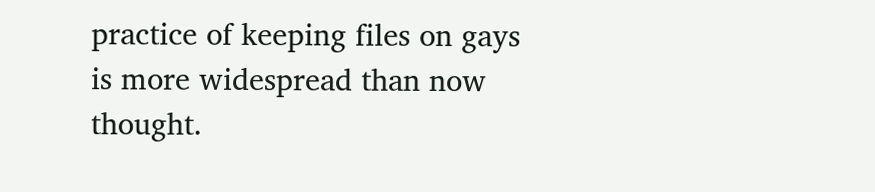practice of keeping files on gays is more widespread than now thought.